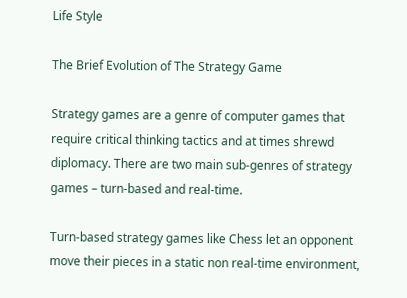Life Style

The Brief Evolution of The Strategy Game

Strategy games are a genre of computer games that require critical thinking tactics and at times shrewd diplomacy. There are two main sub-genres of strategy games – turn-based and real-time.

Turn-based strategy games like Chess let an opponent move their pieces in a static non real-time environment,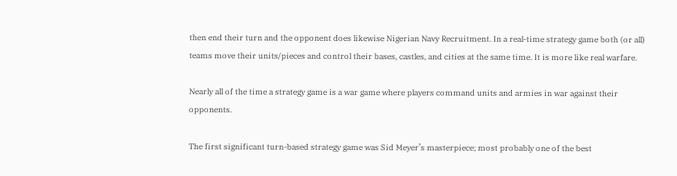then end their turn and the opponent does likewise Nigerian Navy Recruitment. In a real-time strategy game both (or all) teams move their units/pieces and control their bases, castles, and cities at the same time. It is more like real warfare.

Nearly all of the time a strategy game is a war game where players command units and armies in war against their opponents.

The first significant turn-based strategy game was Sid Meyer’s masterpiece; most probably one of the best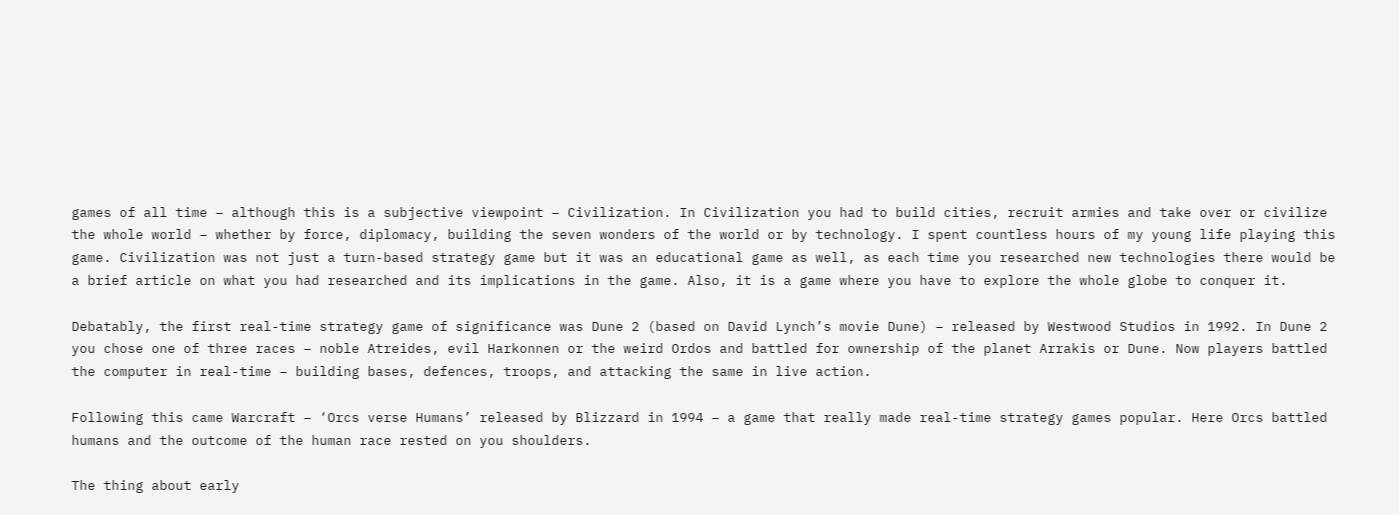games of all time – although this is a subjective viewpoint – Civilization. In Civilization you had to build cities, recruit armies and take over or civilize the whole world – whether by force, diplomacy, building the seven wonders of the world or by technology. I spent countless hours of my young life playing this game. Civilization was not just a turn-based strategy game but it was an educational game as well, as each time you researched new technologies there would be a brief article on what you had researched and its implications in the game. Also, it is a game where you have to explore the whole globe to conquer it.

Debatably, the first real-time strategy game of significance was Dune 2 (based on David Lynch’s movie Dune) – released by Westwood Studios in 1992. In Dune 2 you chose one of three races – noble Atreides, evil Harkonnen or the weird Ordos and battled for ownership of the planet Arrakis or Dune. Now players battled the computer in real-time – building bases, defences, troops, and attacking the same in live action.

Following this came Warcraft – ‘Orcs verse Humans’ released by Blizzard in 1994 – a game that really made real-time strategy games popular. Here Orcs battled humans and the outcome of the human race rested on you shoulders.

The thing about early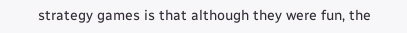strategy games is that although they were fun, the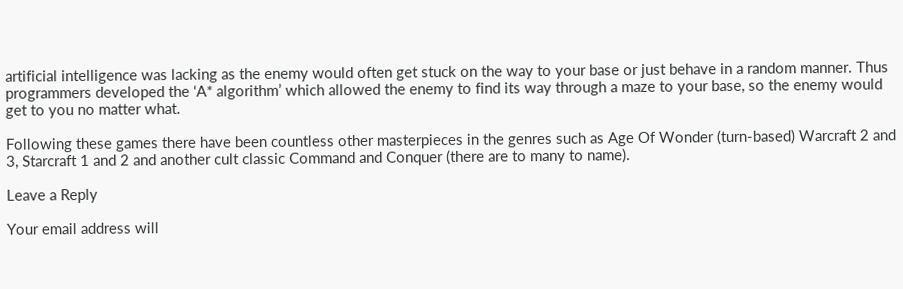artificial intelligence was lacking as the enemy would often get stuck on the way to your base or just behave in a random manner. Thus programmers developed the ‘A* algorithm’ which allowed the enemy to find its way through a maze to your base, so the enemy would get to you no matter what.

Following these games there have been countless other masterpieces in the genres such as Age Of Wonder (turn-based) Warcraft 2 and 3, Starcraft 1 and 2 and another cult classic Command and Conquer (there are to many to name).

Leave a Reply

Your email address will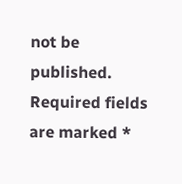not be published. Required fields are marked *